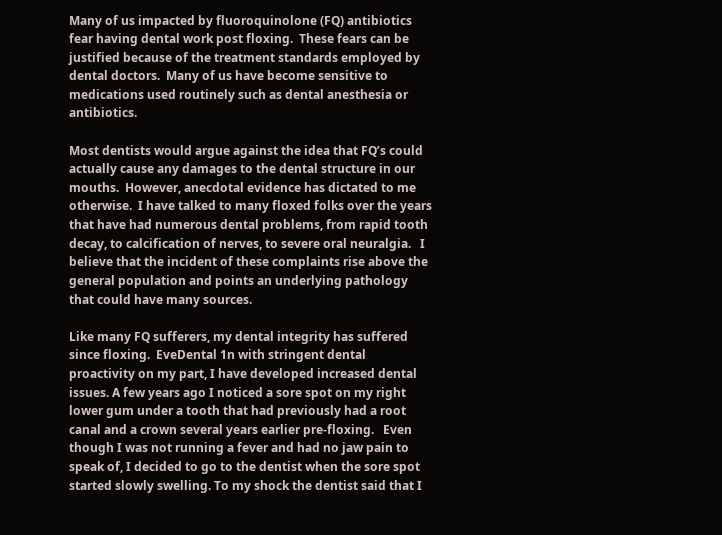Many of us impacted by fluoroquinolone (FQ) antibiotics fear having dental work post floxing.  These fears can be justified because of the treatment standards employed by dental doctors.  Many of us have become sensitive to medications used routinely such as dental anesthesia or antibiotics.

Most dentists would argue against the idea that FQ’s could actually cause any damages to the dental structure in our mouths.  However, anecdotal evidence has dictated to me otherwise.  I have talked to many floxed folks over the years that have had numerous dental problems, from rapid tooth decay, to calcification of nerves, to severe oral neuralgia.   I believe that the incident of these complaints rise above the general population and points an underlying pathology that could have many sources.

Like many FQ sufferers, my dental integrity has suffered since floxing.  EveDental 1n with stringent dental proactivity on my part, I have developed increased dental issues. A few years ago I noticed a sore spot on my right lower gum under a tooth that had previously had a root canal and a crown several years earlier pre-floxing.   Even though I was not running a fever and had no jaw pain to speak of, I decided to go to the dentist when the sore spot started slowly swelling. To my shock the dentist said that I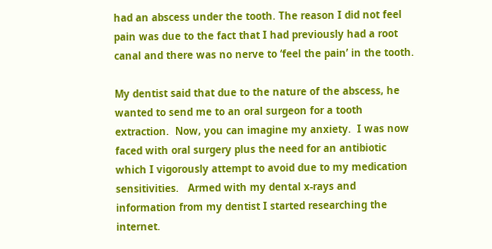had an abscess under the tooth. The reason I did not feel pain was due to the fact that I had previously had a root canal and there was no nerve to ‘feel the pain’ in the tooth.

My dentist said that due to the nature of the abscess, he wanted to send me to an oral surgeon for a tooth extraction.  Now, you can imagine my anxiety.  I was now faced with oral surgery plus the need for an antibiotic which I vigorously attempt to avoid due to my medication sensitivities.   Armed with my dental x-rays and information from my dentist I started researching the internet.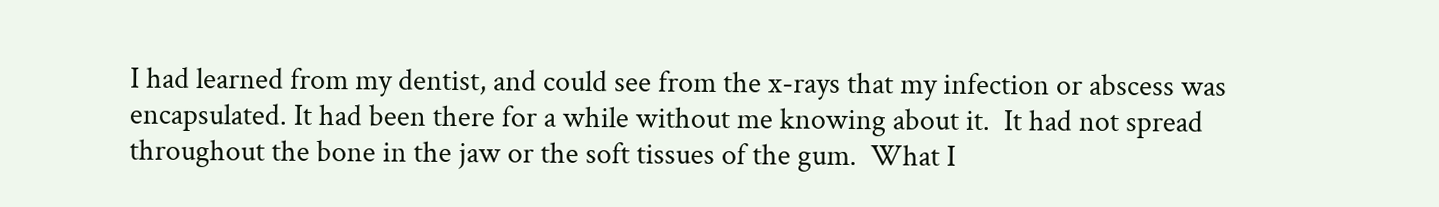I had learned from my dentist, and could see from the x-rays that my infection or abscess was encapsulated. It had been there for a while without me knowing about it.  It had not spread throughout the bone in the jaw or the soft tissues of the gum.  What I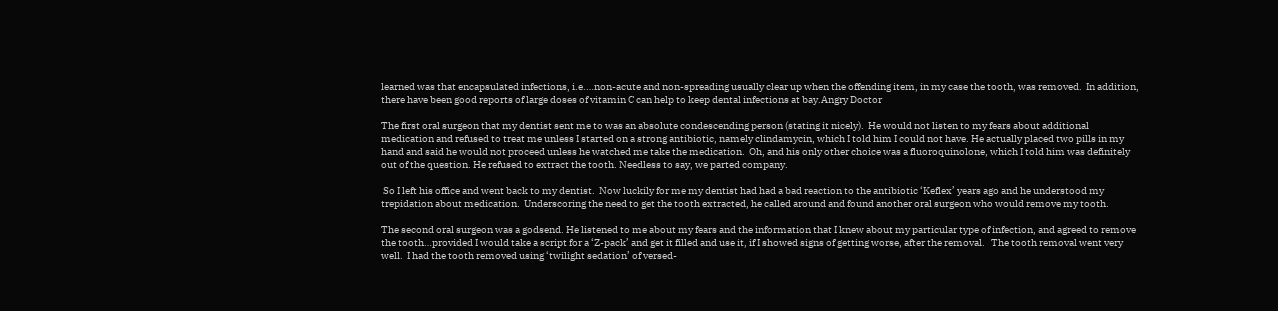learned was that encapsulated infections, i.e.…non-acute and non-spreading usually clear up when the offending item, in my case the tooth, was removed.  In addition, there have been good reports of large doses of vitamin C can help to keep dental infections at bay.Angry Doctor

The first oral surgeon that my dentist sent me to was an absolute condescending person (stating it nicely).  He would not listen to my fears about additional medication and refused to treat me unless I started on a strong antibiotic, namely clindamycin, which I told him I could not have. He actually placed two pills in my hand and said he would not proceed unless he watched me take the medication.  Oh, and his only other choice was a fluoroquinolone, which I told him was definitely out of the question. He refused to extract the tooth. Needless to say, we parted company.

 So I left his office and went back to my dentist.  Now luckily for me my dentist had had a bad reaction to the antibiotic ‘Keflex’ years ago and he understood my trepidation about medication.  Underscoring the need to get the tooth extracted, he called around and found another oral surgeon who would remove my tooth.

The second oral surgeon was a godsend. He listened to me about my fears and the information that I knew about my particular type of infection, and agreed to remove the tooth…provided I would take a script for a ‘Z-pack’ and get it filled and use it, if I showed signs of getting worse, after the removal.   The tooth removal went very well.  I had the tooth removed using ‘twilight sedation’ of versed-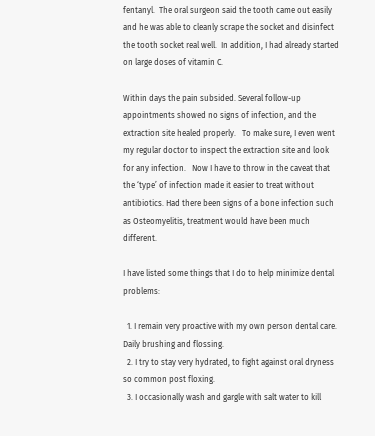fentanyl.  The oral surgeon said the tooth came out easily and he was able to cleanly scrape the socket and disinfect the tooth socket real well.  In addition, I had already started on large doses of vitamin C.

Within days the pain subsided. Several follow-up appointments showed no signs of infection, and the extraction site healed properly.   To make sure, I even went my regular doctor to inspect the extraction site and look for any infection.   Now I have to throw in the caveat that the ‘type’ of infection made it easier to treat without antibiotics. Had there been signs of a bone infection such as Osteomyelitis, treatment would have been much different.

I have listed some things that I do to help minimize dental problems:

  1. I remain very proactive with my own person dental care. Daily brushing and flossing.
  2. I try to stay very hydrated, to fight against oral dryness so common post floxing.
  3. I occasionally wash and gargle with salt water to kill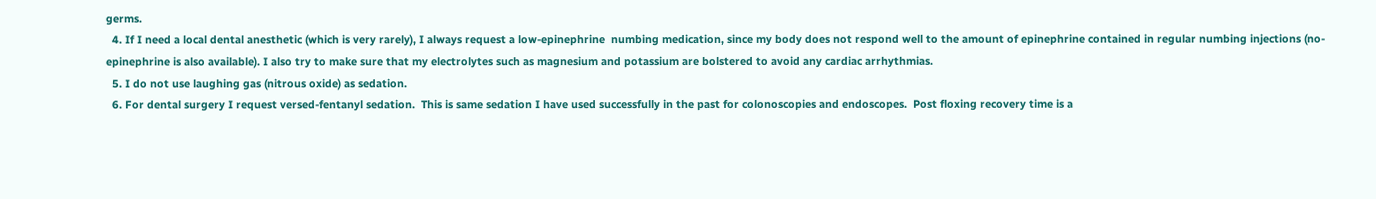germs.
  4. If I need a local dental anesthetic (which is very rarely), I always request a low-epinephrine  numbing medication, since my body does not respond well to the amount of epinephrine contained in regular numbing injections (no-epinephrine is also available). I also try to make sure that my electrolytes such as magnesium and potassium are bolstered to avoid any cardiac arrhythmias.
  5. I do not use laughing gas (nitrous oxide) as sedation.
  6. For dental surgery I request versed-fentanyl sedation.  This is same sedation I have used successfully in the past for colonoscopies and endoscopes.  Post floxing recovery time is a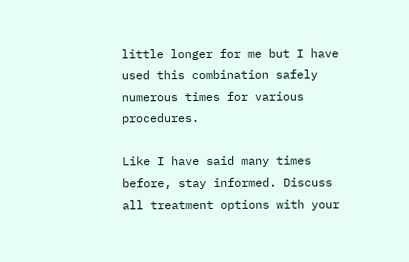little longer for me but I have used this combination safely numerous times for various procedures.

Like I have said many times before, stay informed. Discuss all treatment options with your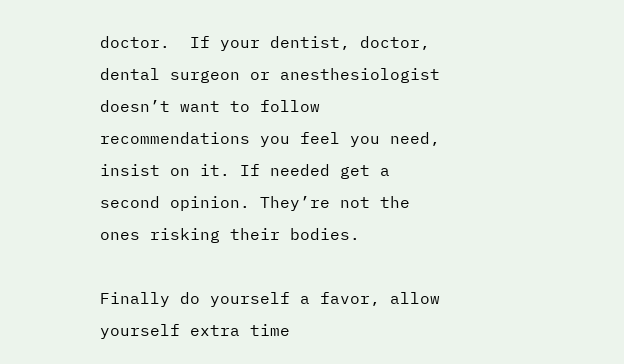doctor.  If your dentist, doctor, dental surgeon or anesthesiologist doesn’t want to follow recommendations you feel you need, insist on it. If needed get a second opinion. They’re not the ones risking their bodies.

Finally do yourself a favor, allow yourself extra time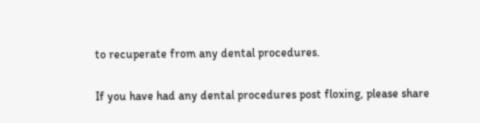to recuperate from any dental procedures.

If you have had any dental procedures post floxing, please share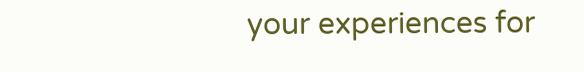your experiences for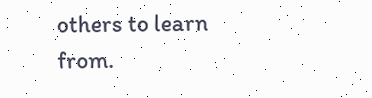others to learn from.